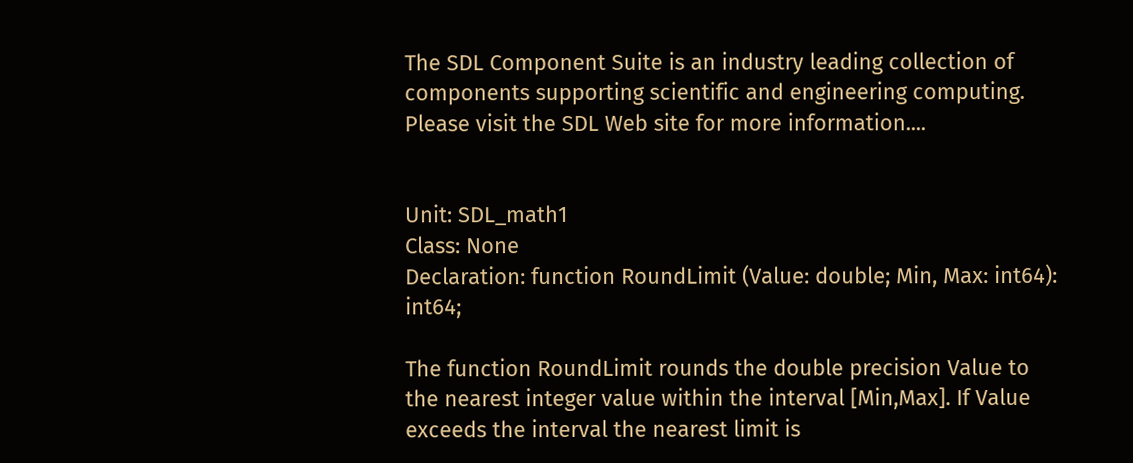The SDL Component Suite is an industry leading collection of components supporting scientific and engineering computing. Please visit the SDL Web site for more information....


Unit: SDL_math1
Class: None
Declaration: function RoundLimit (Value: double; Min, Max: int64): int64;

The function RoundLimit rounds the double precision Value to the nearest integer value within the interval [Min,Max]. If Value exceeds the interval the nearest limit is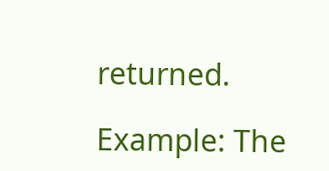returned.

Example: The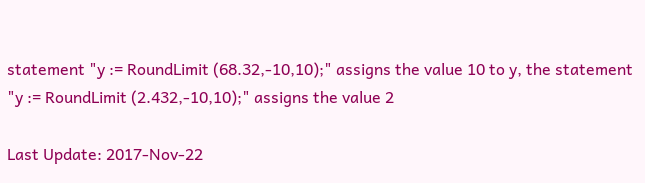statement "y := RoundLimit (68.32,-10,10);" assigns the value 10 to y, the statement "y := RoundLimit (2.432,-10,10);" assigns the value 2

Last Update: 2017-Nov-22